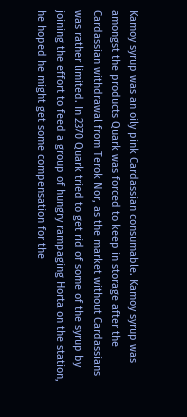Kamoy syrup was an oily pink Cardassian consumable. Kamoy syrup was amongst the products Quark was forced to keep in storage after the Cardassian withdrawal from Terok Nor, as the market without Cardassians was rather limited. In 2370 Quark tried to get rid of some of the syrup by joining the effort to feed a group of hungry rampaging Horta on the station, he hoped he might get some compensation for the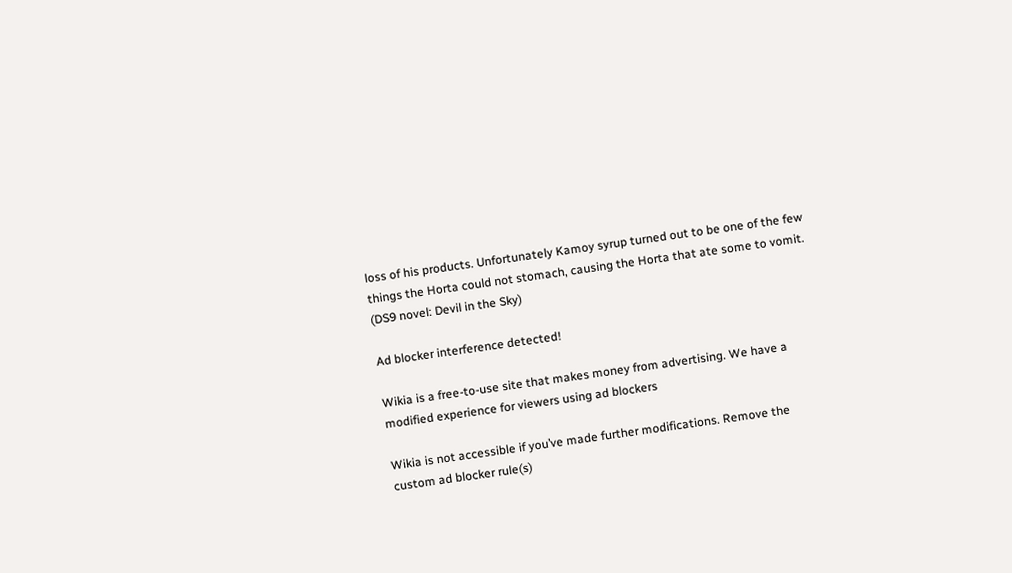loss of his products. Unfortunately Kamoy syrup turned out to be one of the few things the Horta could not stomach, causing the Horta that ate some to vomit. (DS9 novel: Devil in the Sky)

Ad blocker interference detected!

Wikia is a free-to-use site that makes money from advertising. We have a modified experience for viewers using ad blockers

Wikia is not accessible if you’ve made further modifications. Remove the custom ad blocker rule(s)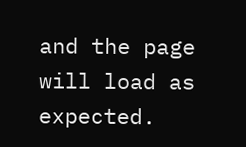and the page will load as expected.